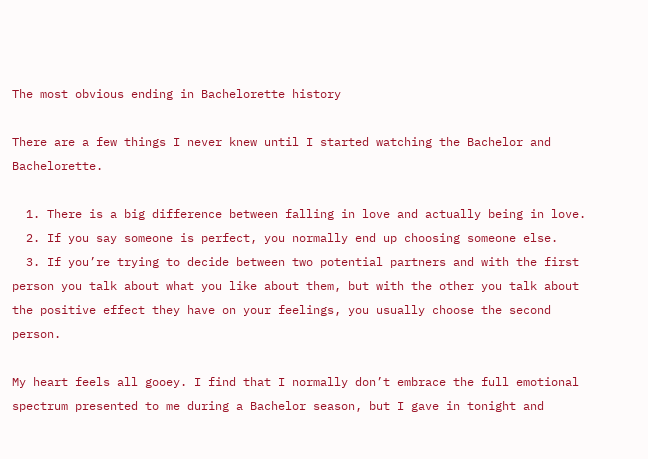The most obvious ending in Bachelorette history

There are a few things I never knew until I started watching the Bachelor and Bachelorette.

  1. There is a big difference between falling in love and actually being in love.
  2. If you say someone is perfect, you normally end up choosing someone else.
  3. If you’re trying to decide between two potential partners and with the first person you talk about what you like about them, but with the other you talk about the positive effect they have on your feelings, you usually choose the second person.

My heart feels all gooey. I find that I normally don’t embrace the full emotional spectrum presented to me during a Bachelor season, but I gave in tonight and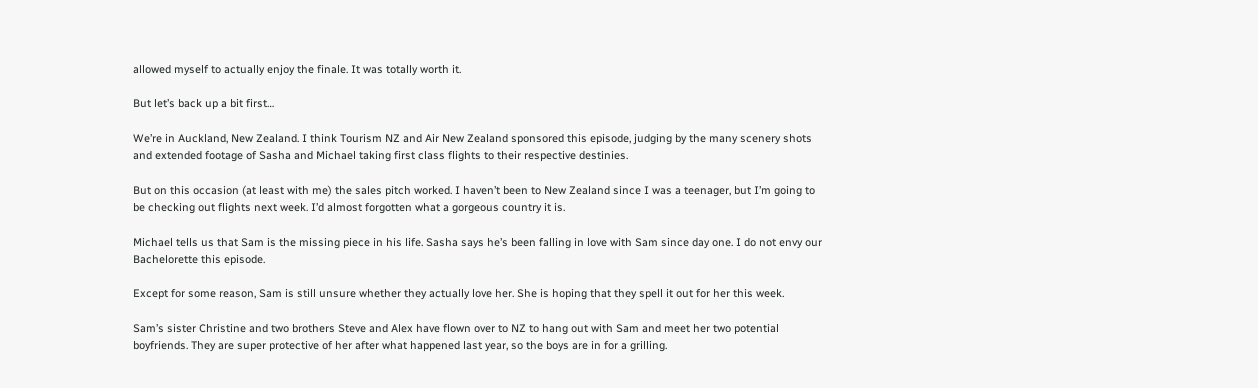allowed myself to actually enjoy the finale. It was totally worth it.

But let’s back up a bit first…

We’re in Auckland, New Zealand. I think Tourism NZ and Air New Zealand sponsored this episode, judging by the many scenery shots and extended footage of Sasha and Michael taking first class flights to their respective destinies.

But on this occasion (at least with me) the sales pitch worked. I haven’t been to New Zealand since I was a teenager, but I’m going to be checking out flights next week. I’d almost forgotten what a gorgeous country it is.

Michael tells us that Sam is the missing piece in his life. Sasha says he’s been falling in love with Sam since day one. I do not envy our Bachelorette this episode.

Except for some reason, Sam is still unsure whether they actually love her. She is hoping that they spell it out for her this week.

Sam’s sister Christine and two brothers Steve and Alex have flown over to NZ to hang out with Sam and meet her two potential boyfriends. They are super protective of her after what happened last year, so the boys are in for a grilling.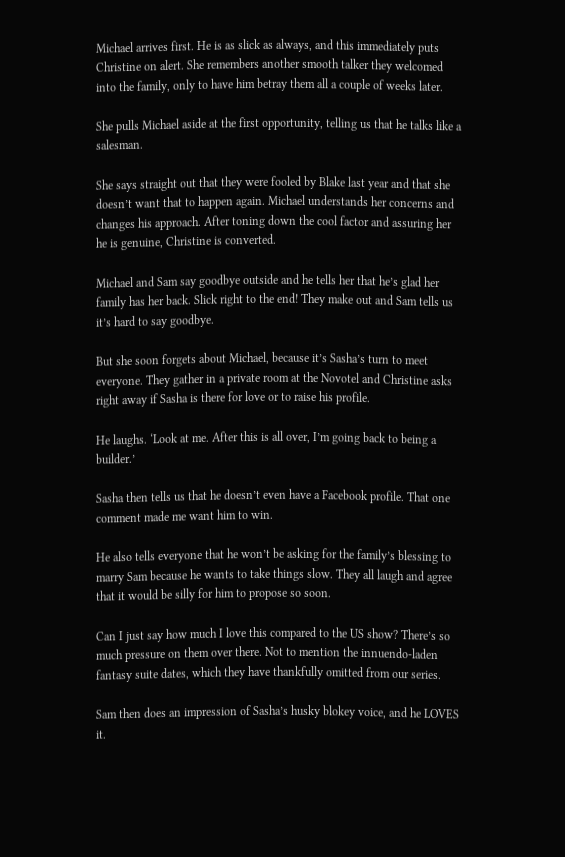Michael arrives first. He is as slick as always, and this immediately puts Christine on alert. She remembers another smooth talker they welcomed into the family, only to have him betray them all a couple of weeks later.

She pulls Michael aside at the first opportunity, telling us that he talks like a salesman.

She says straight out that they were fooled by Blake last year and that she doesn’t want that to happen again. Michael understands her concerns and changes his approach. After toning down the cool factor and assuring her he is genuine, Christine is converted.

Michael and Sam say goodbye outside and he tells her that he’s glad her family has her back. Slick right to the end! They make out and Sam tells us it’s hard to say goodbye.

But she soon forgets about Michael, because it’s Sasha’s turn to meet everyone. They gather in a private room at the Novotel and Christine asks right away if Sasha is there for love or to raise his profile.

He laughs. ‘Look at me. After this is all over, I’m going back to being a builder.’

Sasha then tells us that he doesn’t even have a Facebook profile. That one comment made me want him to win.

He also tells everyone that he won’t be asking for the family’s blessing to marry Sam because he wants to take things slow. They all laugh and agree that it would be silly for him to propose so soon.

Can I just say how much I love this compared to the US show? There’s so much pressure on them over there. Not to mention the innuendo-laden fantasy suite dates, which they have thankfully omitted from our series.

Sam then does an impression of Sasha’s husky blokey voice, and he LOVES it.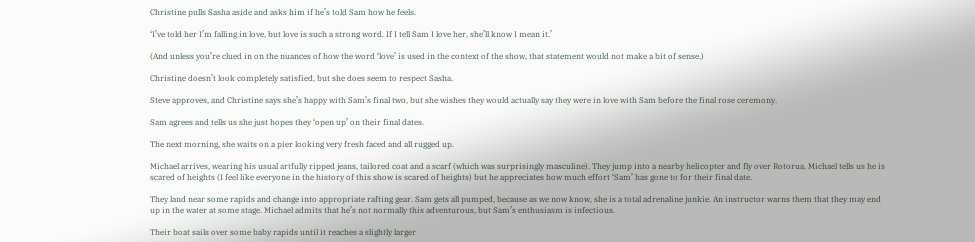Christine pulls Sasha aside and asks him if he’s told Sam how he feels.

‘I’ve told her I’m falling in love, but love is such a strong word. If I tell Sam I love her, she’ll know I mean it.’

(And unless you’re clued in on the nuances of how the word ‘love’ is used in the context of the show, that statement would not make a bit of sense.)

Christine doesn’t look completely satisfied, but she does seem to respect Sasha.

Steve approves, and Christine says she’s happy with Sam’s final two, but she wishes they would actually say they were in love with Sam before the final rose ceremony.

Sam agrees and tells us she just hopes they ‘open up’ on their final dates.

The next morning, she waits on a pier looking very fresh faced and all rugged up.

Michael arrives, wearing his usual artfully ripped jeans, tailored coat and a scarf (which was surprisingly masculine). They jump into a nearby helicopter and fly over Rotorua. Michael tells us he is scared of heights (I feel like everyone in the history of this show is scared of heights) but he appreciates how much effort ‘Sam’ has gone to for their final date.

They land near some rapids and change into appropriate rafting gear. Sam gets all pumped, because as we now know, she is a total adrenaline junkie. An instructor warns them that they may end up in the water at some stage. Michael admits that he’s not normally this adventurous, but Sam’s enthusiasm is infectious.

Their boat sails over some baby rapids until it reaches a slightly larger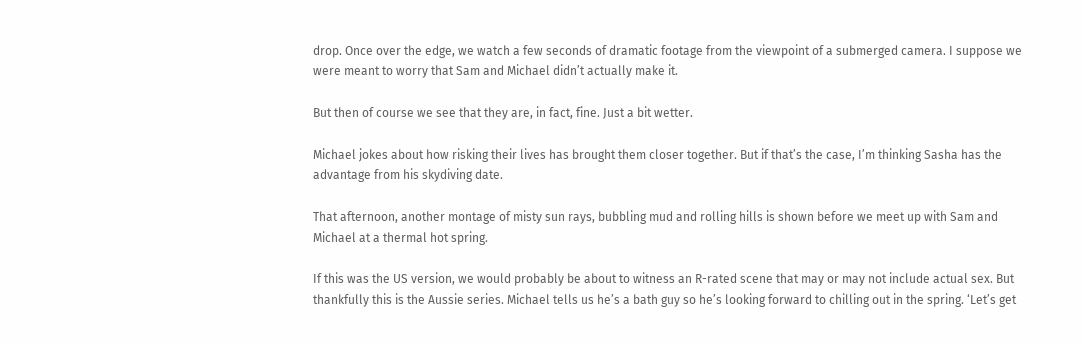drop. Once over the edge, we watch a few seconds of dramatic footage from the viewpoint of a submerged camera. I suppose we were meant to worry that Sam and Michael didn’t actually make it.

But then of course we see that they are, in fact, fine. Just a bit wetter.

Michael jokes about how risking their lives has brought them closer together. But if that’s the case, I’m thinking Sasha has the advantage from his skydiving date.

That afternoon, another montage of misty sun rays, bubbling mud and rolling hills is shown before we meet up with Sam and Michael at a thermal hot spring.

If this was the US version, we would probably be about to witness an R-rated scene that may or may not include actual sex. But thankfully this is the Aussie series. Michael tells us he’s a bath guy so he’s looking forward to chilling out in the spring. ‘Let’s get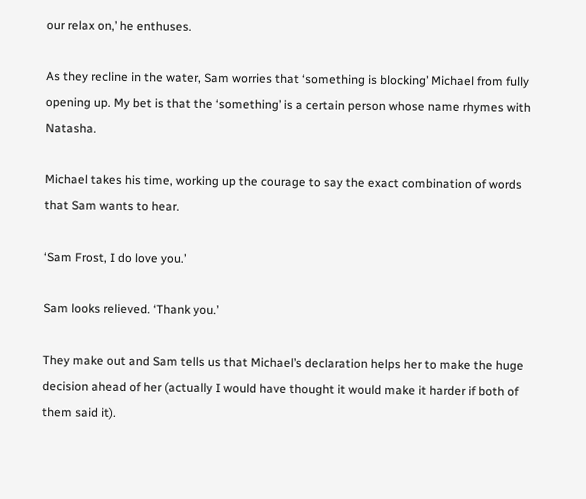our relax on,’ he enthuses.

As they recline in the water, Sam worries that ‘something is blocking’ Michael from fully opening up. My bet is that the ‘something’ is a certain person whose name rhymes with Natasha.

Michael takes his time, working up the courage to say the exact combination of words that Sam wants to hear.

‘Sam Frost, I do love you.’

Sam looks relieved. ‘Thank you.’

They make out and Sam tells us that Michael’s declaration helps her to make the huge decision ahead of her (actually I would have thought it would make it harder if both of them said it).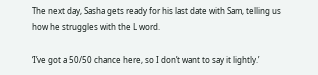The next day, Sasha gets ready for his last date with Sam, telling us how he struggles with the L word.

‘I’ve got a 50/50 chance here, so I don’t want to say it lightly.’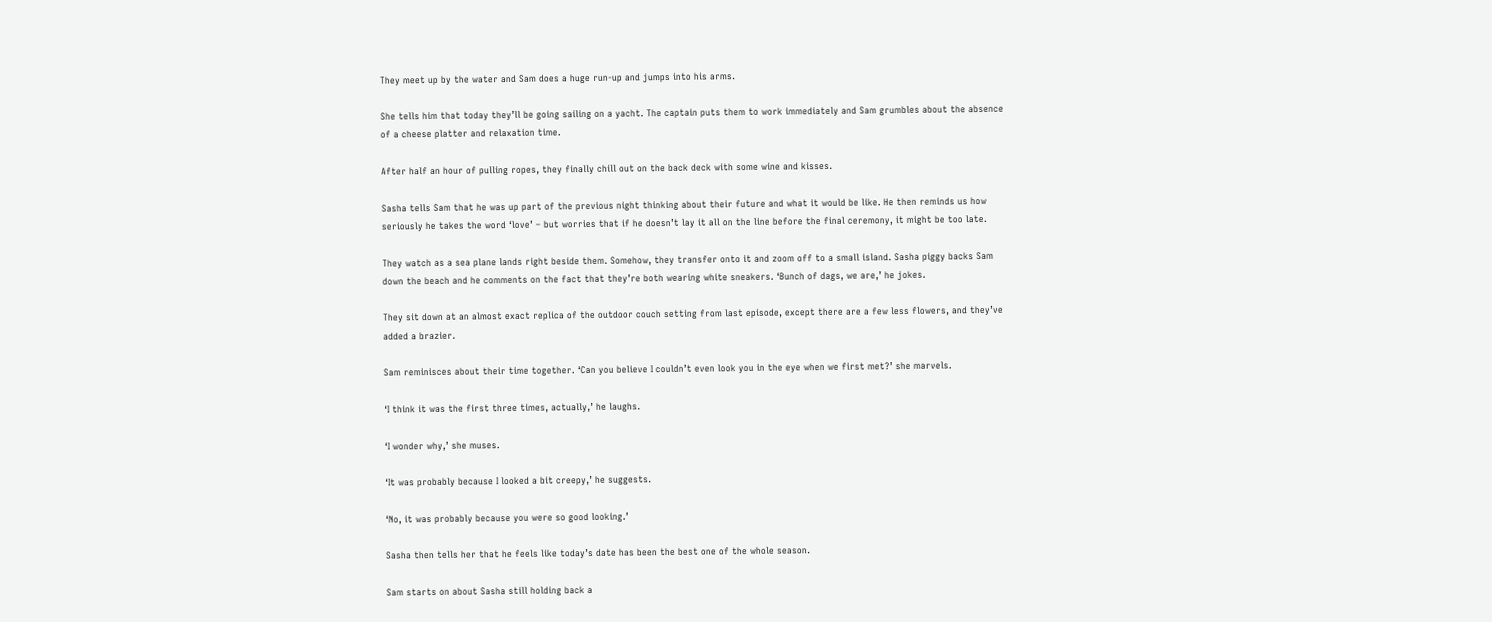They meet up by the water and Sam does a huge run-up and jumps into his arms.

She tells him that today they’ll be going sailing on a yacht. The captain puts them to work immediately and Sam grumbles about the absence of a cheese platter and relaxation time.

After half an hour of pulling ropes, they finally chill out on the back deck with some wine and kisses.

Sasha tells Sam that he was up part of the previous night thinking about their future and what it would be like. He then reminds us how seriously he takes the word ‘love’ – but worries that if he doesn’t lay it all on the line before the final ceremony, it might be too late.

They watch as a sea plane lands right beside them. Somehow, they transfer onto it and zoom off to a small island. Sasha piggy backs Sam down the beach and he comments on the fact that they’re both wearing white sneakers. ‘Bunch of dags, we are,’ he jokes.

They sit down at an almost exact replica of the outdoor couch setting from last episode, except there are a few less flowers, and they’ve added a brazier.

Sam reminisces about their time together. ‘Can you believe I couldn’t even look you in the eye when we first met?’ she marvels.

‘I think it was the first three times, actually,’ he laughs.

‘I wonder why,’ she muses.

‘It was probably because I looked a bit creepy,’ he suggests.

‘No, it was probably because you were so good looking.’

Sasha then tells her that he feels like today’s date has been the best one of the whole season.

Sam starts on about Sasha still holding back a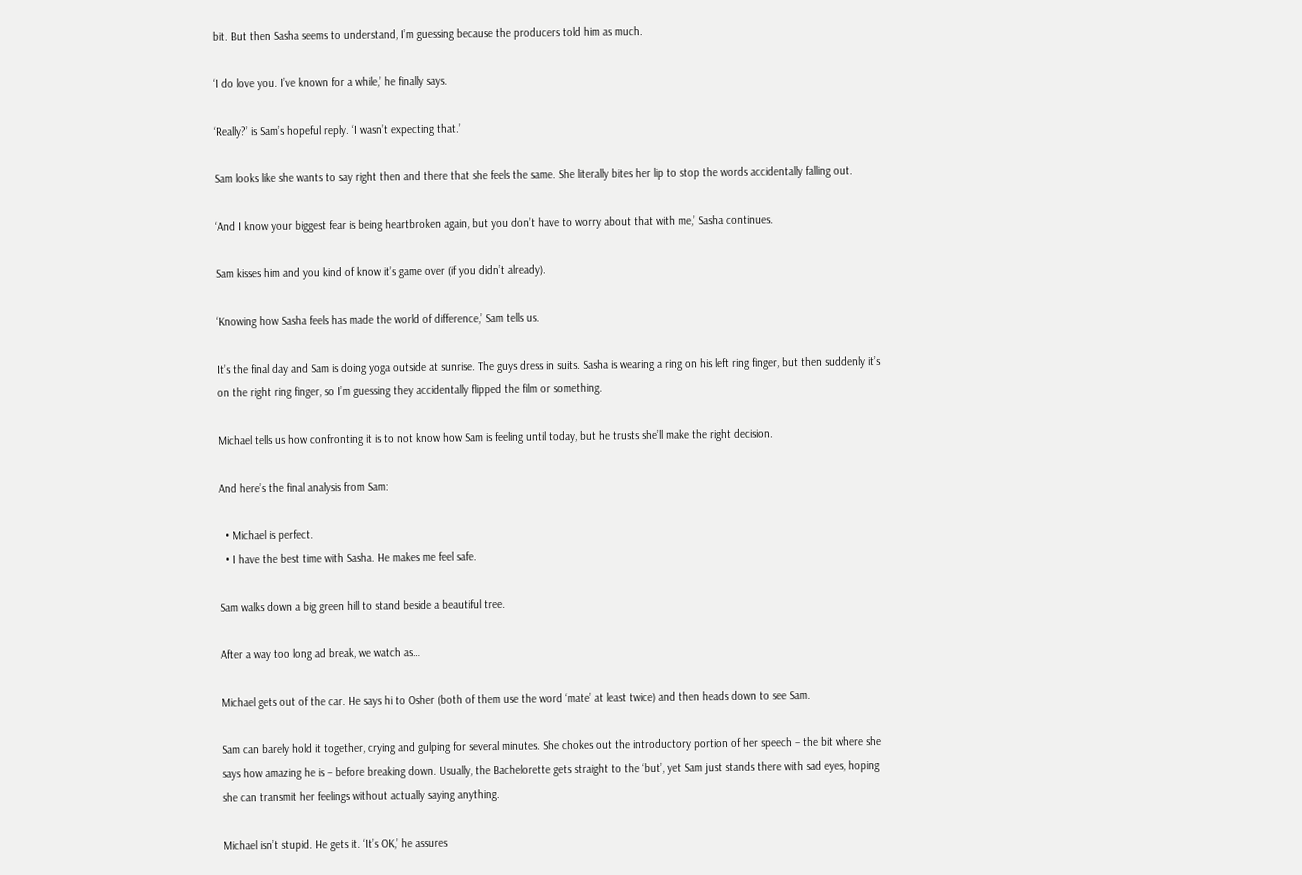bit. But then Sasha seems to understand, I’m guessing because the producers told him as much.

‘I do love you. I’ve known for a while,’ he finally says.

‘Really?’ is Sam’s hopeful reply. ‘I wasn’t expecting that.’

Sam looks like she wants to say right then and there that she feels the same. She literally bites her lip to stop the words accidentally falling out.

‘And I know your biggest fear is being heartbroken again, but you don’t have to worry about that with me,’ Sasha continues.

Sam kisses him and you kind of know it’s game over (if you didn’t already).

‘Knowing how Sasha feels has made the world of difference,’ Sam tells us.

It’s the final day and Sam is doing yoga outside at sunrise. The guys dress in suits. Sasha is wearing a ring on his left ring finger, but then suddenly it’s on the right ring finger, so I’m guessing they accidentally flipped the film or something.

Michael tells us how confronting it is to not know how Sam is feeling until today, but he trusts she’ll make the right decision.

And here’s the final analysis from Sam:

  • Michael is perfect.
  • I have the best time with Sasha. He makes me feel safe.

Sam walks down a big green hill to stand beside a beautiful tree.

After a way too long ad break, we watch as…

Michael gets out of the car. He says hi to Osher (both of them use the word ‘mate’ at least twice) and then heads down to see Sam.

Sam can barely hold it together, crying and gulping for several minutes. She chokes out the introductory portion of her speech – the bit where she says how amazing he is – before breaking down. Usually, the Bachelorette gets straight to the ‘but’, yet Sam just stands there with sad eyes, hoping she can transmit her feelings without actually saying anything.

Michael isn’t stupid. He gets it. ‘It’s OK,’ he assures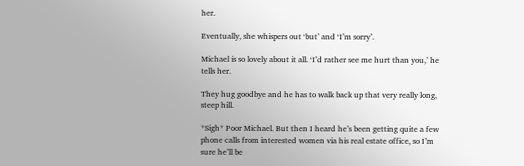her.

Eventually, she whispers out ‘but’ and ‘I’m sorry’.

Michael is so lovely about it all. ‘I’d rather see me hurt than you,’ he tells her.

They hug goodbye and he has to walk back up that very really long, steep hill.

*Sigh* Poor Michael. But then I heard he’s been getting quite a few phone calls from interested women via his real estate office, so I’m sure he’ll be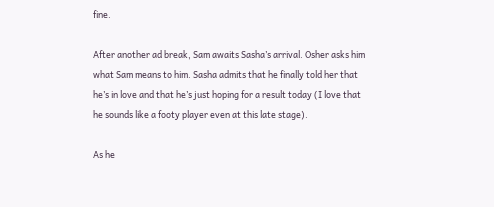fine.

After another ad break, Sam awaits Sasha’s arrival. Osher asks him what Sam means to him. Sasha admits that he finally told her that he’s in love and that he’s just hoping for a result today (I love that he sounds like a footy player even at this late stage).

As he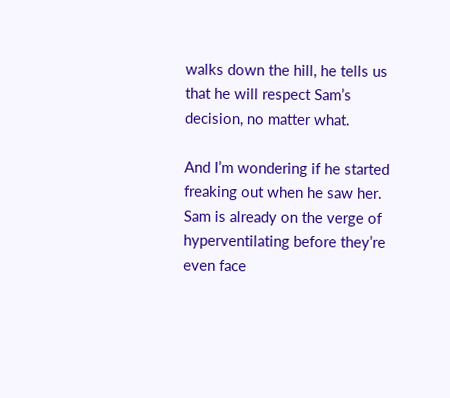walks down the hill, he tells us that he will respect Sam’s decision, no matter what.

And I’m wondering if he started freaking out when he saw her. Sam is already on the verge of hyperventilating before they’re even face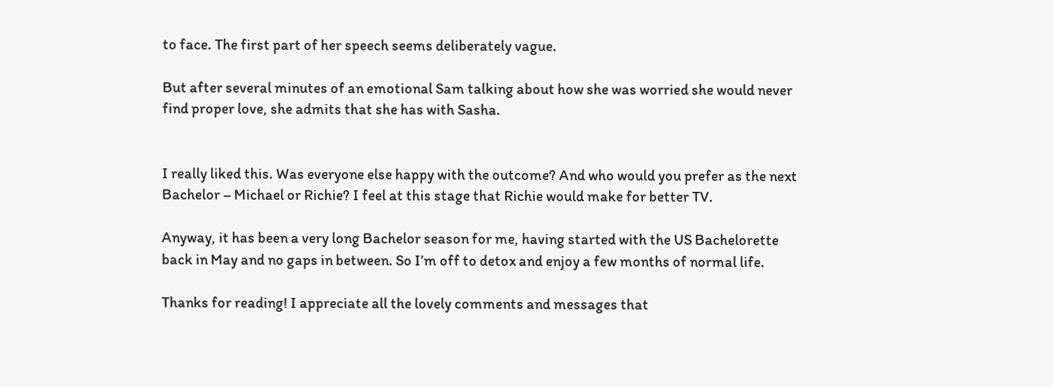to face. The first part of her speech seems deliberately vague.

But after several minutes of an emotional Sam talking about how she was worried she would never find proper love, she admits that she has with Sasha.


I really liked this. Was everyone else happy with the outcome? And who would you prefer as the next Bachelor – Michael or Richie? I feel at this stage that Richie would make for better TV.

Anyway, it has been a very long Bachelor season for me, having started with the US Bachelorette back in May and no gaps in between. So I’m off to detox and enjoy a few months of normal life.

Thanks for reading! I appreciate all the lovely comments and messages that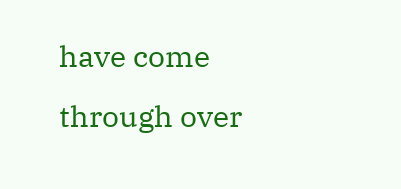have come through over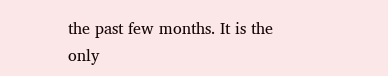the past few months. It is the only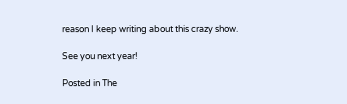reason I keep writing about this crazy show.

See you next year!

Posted in The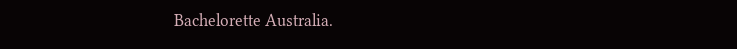Bachelorette Australia.